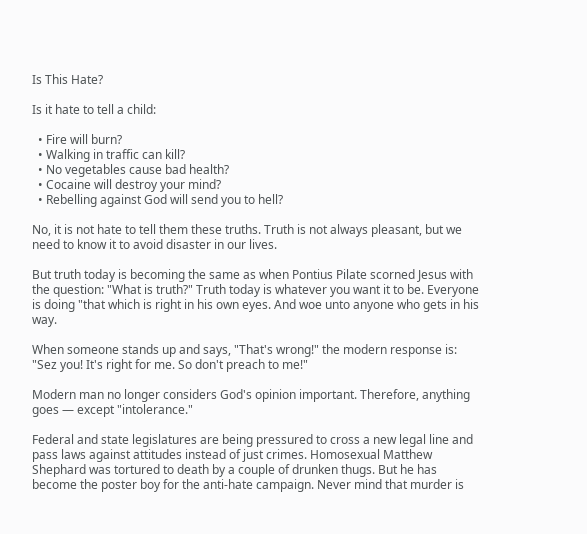Is This Hate?

Is it hate to tell a child:

  • Fire will burn?
  • Walking in traffic can kill?
  • No vegetables cause bad health?
  • Cocaine will destroy your mind?
  • Rebelling against God will send you to hell?

No, it is not hate to tell them these truths. Truth is not always pleasant, but we need to know it to avoid disaster in our lives.

But truth today is becoming the same as when Pontius Pilate scorned Jesus with the question: "What is truth?" Truth today is whatever you want it to be. Everyone is doing "that which is right in his own eyes. And woe unto anyone who gets in his way.

When someone stands up and says, "That's wrong!" the modern response is: "Sez you! It's right for me. So don't preach to me!"

Modern man no longer considers God's opinion important. Therefore, anything goes — except "intolerance."

Federal and state legislatures are being pressured to cross a new legal line and pass laws against attitudes instead of just crimes. Homosexual Matthew Shephard was tortured to death by a couple of drunken thugs. But he has become the poster boy for the anti-hate campaign. Never mind that murder is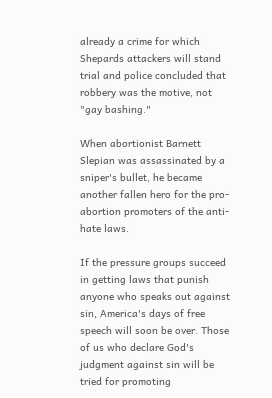already a crime for which Shepards attackers will stand trial and police concluded that robbery was the motive, not "gay bashing."

When abortionist Barnett Slepian was assassinated by a sniper's bullet, he became another fallen hero for the pro-abortion promoters of the anti-hate laws.

If the pressure groups succeed in getting laws that punish anyone who speaks out against sin, America's days of free speech will soon be over. Those of us who declare God's judgment against sin will be tried for promoting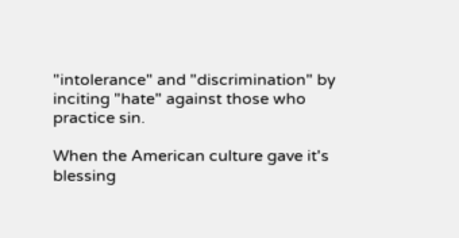"intolerance" and "discrimination" by inciting "hate" against those who practice sin.

When the American culture gave it's blessing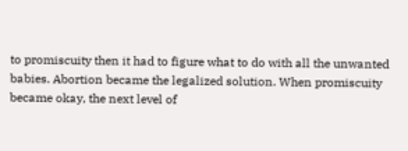to promiscuity then it had to figure what to do with all the unwanted babies. Abortion became the legalized solution. When promiscuity became okay, the next level of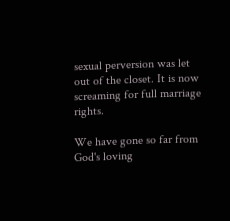sexual perversion was let out of the closet. It is now screaming for full marriage rights.

We have gone so far from God's loving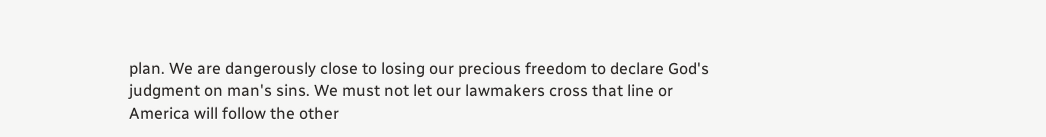plan. We are dangerously close to losing our precious freedom to declare God's judgment on man's sins. We must not let our lawmakers cross that line or America will follow the other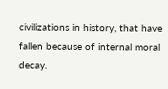civilizations in history, that have fallen because of internal moral decay.